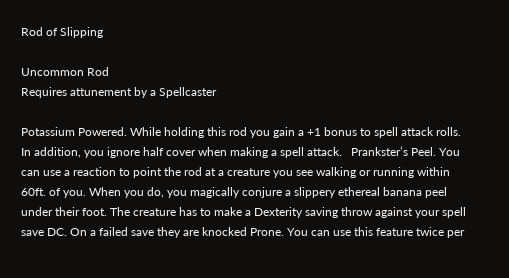Rod of Slipping

Uncommon Rod
Requires attunement by a Spellcaster

Potassium Powered. While holding this rod you gain a +1 bonus to spell attack rolls. In addition, you ignore half cover when making a spell attack.   Prankster’s Peel. You can use a reaction to point the rod at a creature you see walking or running within 60ft. of you. When you do, you magically conjure a slippery ethereal banana peel under their foot. The creature has to make a Dexterity saving throw against your spell save DC. On a failed save they are knocked Prone. You can use this feature twice per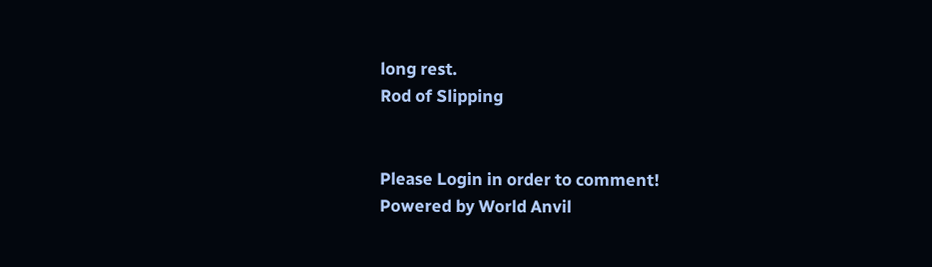long rest.
Rod of Slipping


Please Login in order to comment!
Powered by World Anvil